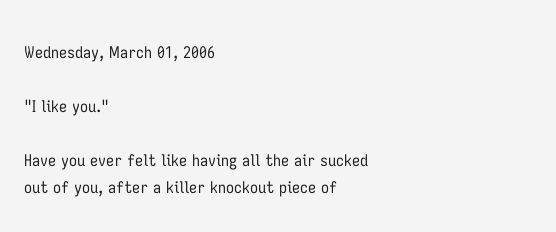Wednesday, March 01, 2006

"I like you."

Have you ever felt like having all the air sucked out of you, after a killer knockout piece of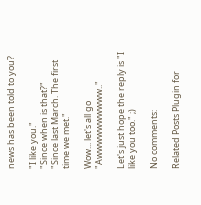news has been told to you?

"I like you."
"Since when is that?"
"Since last March. The first time we met."

Wow... let's all go "Awwwwwwwwww.."

Let's just hope the reply is "I like you too." ;)

No comments:

Related Posts Plugin for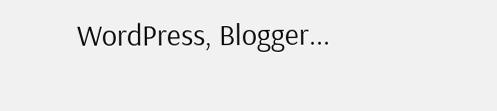WordPress, Blogger...